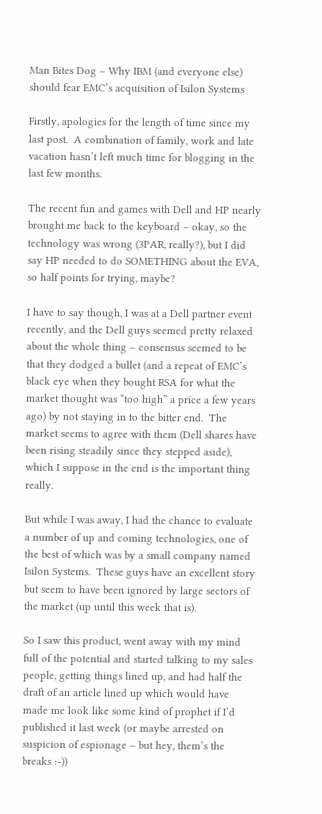Man Bites Dog – Why IBM (and everyone else) should fear EMC’s acquisition of Isilon Systems

Firstly, apologies for the length of time since my last post.  A combination of family, work and late vacation hasn’t left much time for blogging in the last few months.

The recent fun and games with Dell and HP nearly brought me back to the keyboard – okay, so the technology was wrong (3PAR, really?), but I did say HP needed to do SOMETHING about the EVA, so half points for trying, maybe?

I have to say though, I was at a Dell partner event recently, and the Dell guys seemed pretty relaxed about the whole thing – consensus seemed to be that they dodged a bullet (and a repeat of EMC’s black eye when they bought RSA for what the market thought was “too high” a price a few years ago) by not staying in to the bitter end.  The market seems to agree with them (Dell shares have been rising steadily since they stepped aside), which I suppose in the end is the important thing really.

But while I was away, I had the chance to evaluate a number of up and coming technologies, one of the best of which was by a small company named Isilon Systems.  These guys have an excellent story but seem to have been ignored by large sectors of the market (up until this week that is).

So I saw this product, went away with my mind full of the potential and started talking to my sales people, getting things lined up, and had half the draft of an article lined up which would have made me look like some kind of prophet if I’d published it last week (or maybe arrested on suspicion of espionage – but hey, them’s the breaks :-))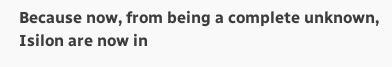Because now, from being a complete unknown, Isilon are now in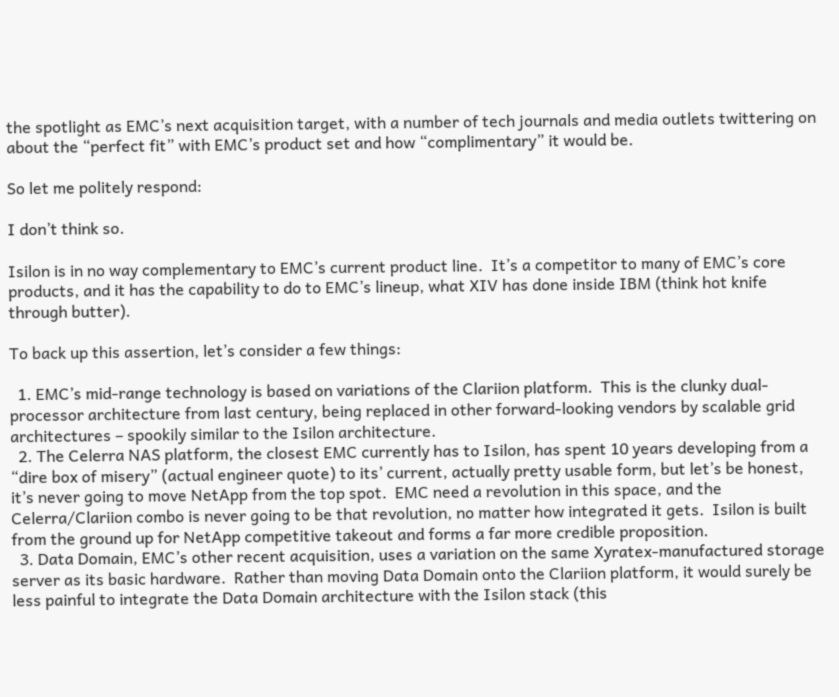the spotlight as EMC’s next acquisition target, with a number of tech journals and media outlets twittering on about the “perfect fit” with EMC’s product set and how “complimentary” it would be.

So let me politely respond:

I don’t think so.

Isilon is in no way complementary to EMC’s current product line.  It’s a competitor to many of EMC’s core products, and it has the capability to do to EMC’s lineup, what XIV has done inside IBM (think hot knife through butter).

To back up this assertion, let’s consider a few things:

  1. EMC’s mid-range technology is based on variations of the Clariion platform.  This is the clunky dual-processor architecture from last century, being replaced in other forward-looking vendors by scalable grid architectures – spookily similar to the Isilon architecture.
  2. The Celerra NAS platform, the closest EMC currently has to Isilon, has spent 10 years developing from a “dire box of misery” (actual engineer quote) to its’ current, actually pretty usable form, but let’s be honest, it’s never going to move NetApp from the top spot.  EMC need a revolution in this space, and the Celerra/Clariion combo is never going to be that revolution, no matter how integrated it gets.  Isilon is built from the ground up for NetApp competitive takeout and forms a far more credible proposition.
  3. Data Domain, EMC’s other recent acquisition, uses a variation on the same Xyratex-manufactured storage server as its basic hardware.  Rather than moving Data Domain onto the Clariion platform, it would surely be less painful to integrate the Data Domain architecture with the Isilon stack (this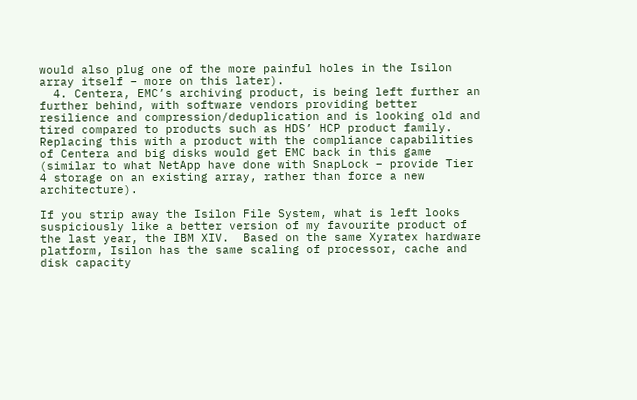would also plug one of the more painful holes in the Isilon array itself – more on this later).
  4. Centera, EMC’s archiving product, is being left further an further behind, with software vendors providing better resilience and compression/deduplication and is looking old and tired compared to products such as HDS’ HCP product family.  Replacing this with a product with the compliance capabilities of Centera and big disks would get EMC back in this game (similar to what NetApp have done with SnapLock – provide Tier 4 storage on an existing array, rather than force a new architecture).

If you strip away the Isilon File System, what is left looks suspiciously like a better version of my favourite product of the last year, the IBM XIV.  Based on the same Xyratex hardware platform, Isilon has the same scaling of processor, cache and disk capacity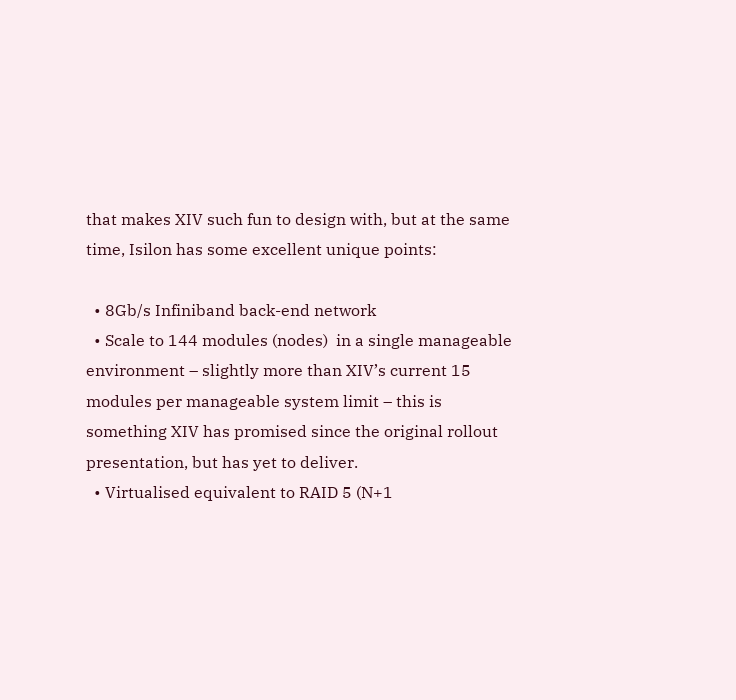that makes XIV such fun to design with, but at the same time, Isilon has some excellent unique points:

  • 8Gb/s Infiniband back-end network
  • Scale to 144 modules (nodes)  in a single manageable environment – slightly more than XIV’s current 15 modules per manageable system limit – this is something XIV has promised since the original rollout presentation, but has yet to deliver.
  • Virtualised equivalent to RAID 5 (N+1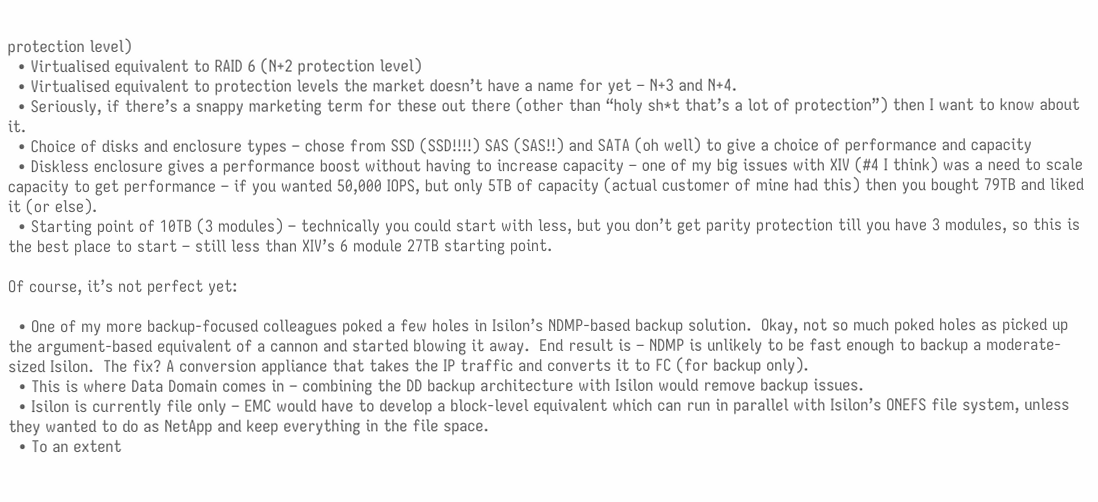protection level)
  • Virtualised equivalent to RAID 6 (N+2 protection level)
  • Virtualised equivalent to protection levels the market doesn’t have a name for yet – N+3 and N+4.
  • Seriously, if there’s a snappy marketing term for these out there (other than “holy sh*t that’s a lot of protection”) then I want to know about it.
  • Choice of disks and enclosure types – chose from SSD (SSD!!!!) SAS (SAS!!) and SATA (oh well) to give a choice of performance and capacity
  • Diskless enclosure gives a performance boost without having to increase capacity – one of my big issues with XIV (#4 I think) was a need to scale capacity to get performance – if you wanted 50,000 IOPS, but only 5TB of capacity (actual customer of mine had this) then you bought 79TB and liked it (or else).
  • Starting point of 10TB (3 modules) – technically you could start with less, but you don’t get parity protection till you have 3 modules, so this is the best place to start – still less than XIV’s 6 module 27TB starting point.

Of course, it’s not perfect yet:

  • One of my more backup-focused colleagues poked a few holes in Isilon’s NDMP-based backup solution.  Okay, not so much poked holes as picked up the argument-based equivalent of a cannon and started blowing it away.  End result is – NDMP is unlikely to be fast enough to backup a moderate-sized Isilon.  The fix? A conversion appliance that takes the IP traffic and converts it to FC (for backup only).
  • This is where Data Domain comes in – combining the DD backup architecture with Isilon would remove backup issues.
  • Isilon is currently file only – EMC would have to develop a block-level equivalent which can run in parallel with Isilon’s ONEFS file system, unless they wanted to do as NetApp and keep everything in the file space.
  • To an extent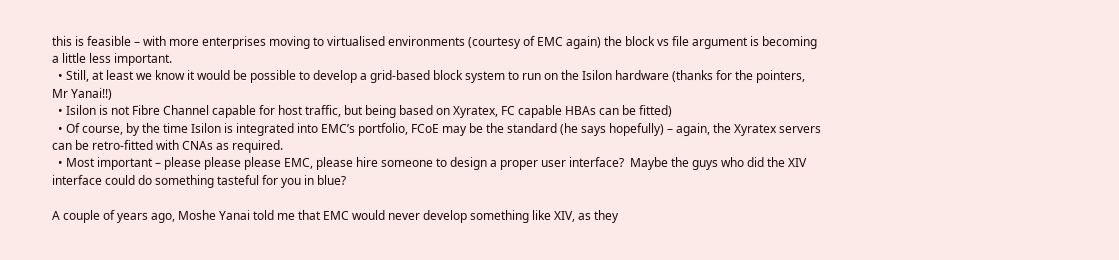this is feasible – with more enterprises moving to virtualised environments (courtesy of EMC again) the block vs file argument is becoming a little less important.
  • Still, at least we know it would be possible to develop a grid-based block system to run on the Isilon hardware (thanks for the pointers, Mr Yanai!!)
  • Isilon is not Fibre Channel capable for host traffic, but being based on Xyratex, FC capable HBAs can be fitted)
  • Of course, by the time Isilon is integrated into EMC’s portfolio, FCoE may be the standard (he says hopefully) – again, the Xyratex servers can be retro-fitted with CNAs as required.
  • Most important – please please please EMC, please hire someone to design a proper user interface?  Maybe the guys who did the XIV interface could do something tasteful for you in blue?

A couple of years ago, Moshe Yanai told me that EMC would never develop something like XIV, as they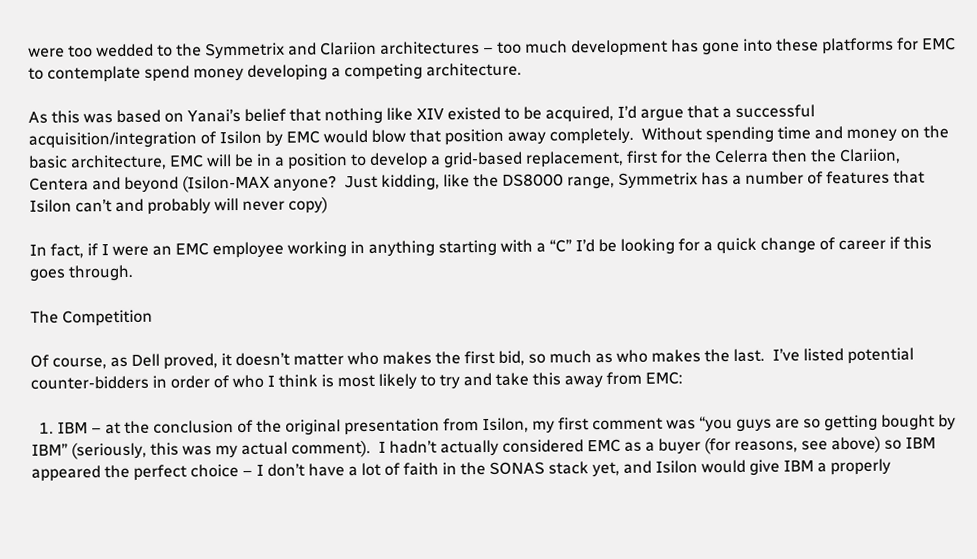were too wedded to the Symmetrix and Clariion architectures – too much development has gone into these platforms for EMC to contemplate spend money developing a competing architecture.

As this was based on Yanai’s belief that nothing like XIV existed to be acquired, I’d argue that a successful acquisition/integration of Isilon by EMC would blow that position away completely.  Without spending time and money on the basic architecture, EMC will be in a position to develop a grid-based replacement, first for the Celerra then the Clariion, Centera and beyond (Isilon-MAX anyone?  Just kidding, like the DS8000 range, Symmetrix has a number of features that Isilon can’t and probably will never copy)

In fact, if I were an EMC employee working in anything starting with a “C” I’d be looking for a quick change of career if this goes through.

The Competition

Of course, as Dell proved, it doesn’t matter who makes the first bid, so much as who makes the last.  I’ve listed potential counter-bidders in order of who I think is most likely to try and take this away from EMC:

  1. IBM – at the conclusion of the original presentation from Isilon, my first comment was “you guys are so getting bought by IBM” (seriously, this was my actual comment).  I hadn’t actually considered EMC as a buyer (for reasons, see above) so IBM appeared the perfect choice – I don’t have a lot of faith in the SONAS stack yet, and Isilon would give IBM a properly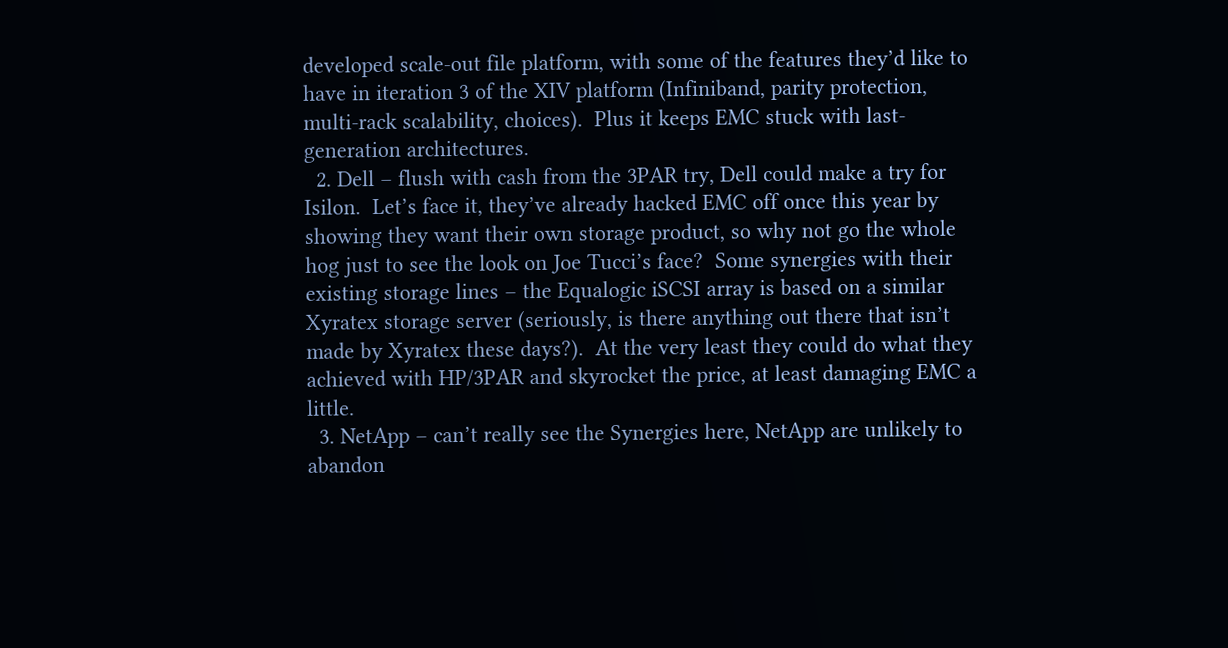developed scale-out file platform, with some of the features they’d like to have in iteration 3 of the XIV platform (Infiniband, parity protection, multi-rack scalability, choices).  Plus it keeps EMC stuck with last-generation architectures.
  2. Dell – flush with cash from the 3PAR try, Dell could make a try for Isilon.  Let’s face it, they’ve already hacked EMC off once this year by showing they want their own storage product, so why not go the whole hog just to see the look on Joe Tucci’s face?  Some synergies with their existing storage lines – the Equalogic iSCSI array is based on a similar Xyratex storage server (seriously, is there anything out there that isn’t made by Xyratex these days?).  At the very least they could do what they achieved with HP/3PAR and skyrocket the price, at least damaging EMC a little.
  3. NetApp – can’t really see the Synergies here, NetApp are unlikely to abandon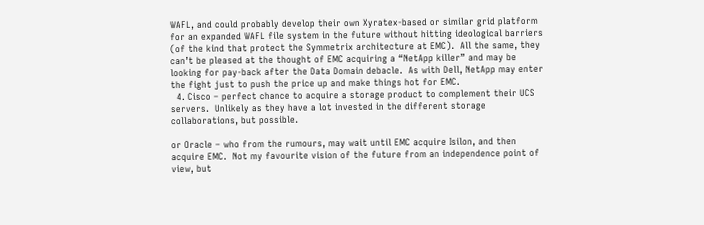WAFL, and could probably develop their own Xyratex-based or similar grid platform for an expanded WAFL file system in the future without hitting ideological barriers (of the kind that protect the Symmetrix architecture at EMC).  All the same, they can’t be pleased at the thought of EMC acquiring a “NetApp killer” and may be looking for pay-back after the Data Domain debacle.  As with Dell, NetApp may enter the fight just to push the price up and make things hot for EMC.
  4. Cisco – perfect chance to acquire a storage product to complement their UCS servers.  Unlikely as they have a lot invested in the different storage collaborations, but possible.

or Oracle – who from the rumours, may wait until EMC acquire Isilon, and then acquire EMC.  Not my favourite vision of the future from an independence point of view, but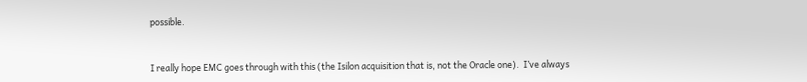possible.


I really hope EMC goes through with this (the Isilon acquisition that is, not the Oracle one).  I’ve always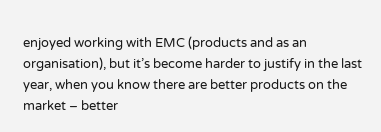enjoyed working with EMC (products and as an organisation), but it’s become harder to justify in the last year, when you know there are better products on the market – better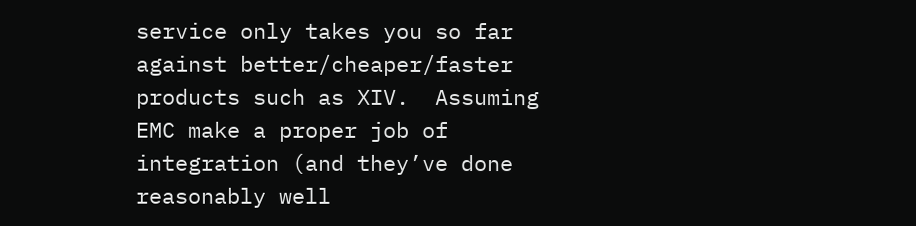service only takes you so far against better/cheaper/faster products such as XIV.  Assuming EMC make a proper job of integration (and they’ve done reasonably well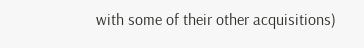with some of their other acquisitions)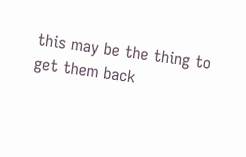this may be the thing to get them back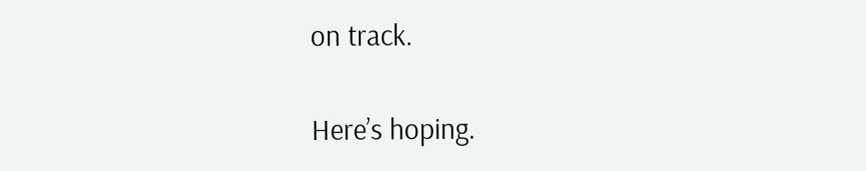on track.

Here’s hoping.